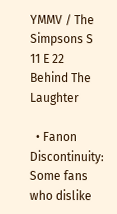YMMV / The Simpsons S 11 E 22 Behind The Laughter

  • Fanon Discontinuity: Some fans who dislike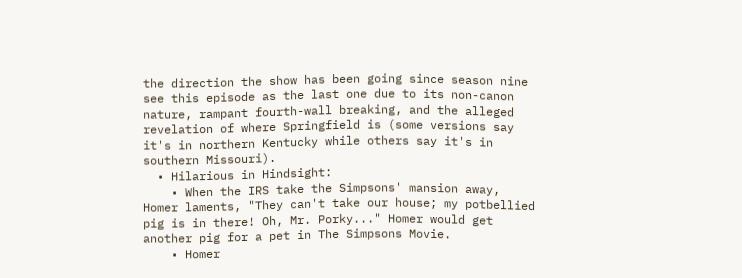the direction the show has been going since season nine see this episode as the last one due to its non-canon nature, rampant fourth-wall breaking, and the alleged revelation of where Springfield is (some versions say it's in northern Kentucky while others say it's in southern Missouri).
  • Hilarious in Hindsight:
    • When the IRS take the Simpsons' mansion away, Homer laments, "They can't take our house; my potbellied pig is in there! Oh, Mr. Porky..." Homer would get another pig for a pet in The Simpsons Movie.
    • Homer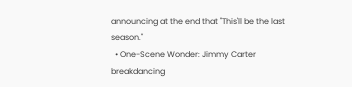announcing at the end that "This'll be the last season."
  • One-Scene Wonder: Jimmy Carter breakdancing